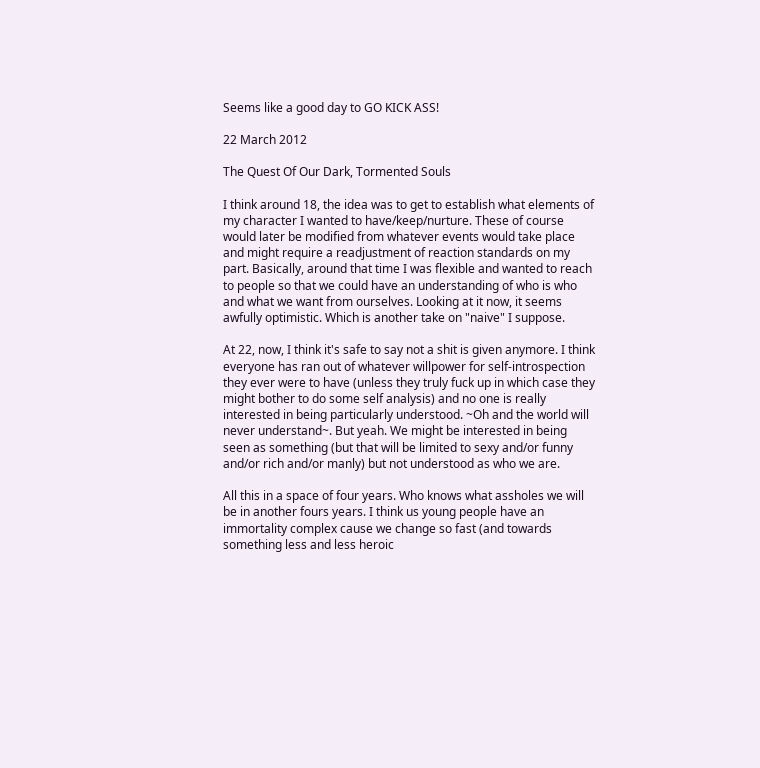Seems like a good day to GO KICK ASS!

22 March 2012

The Quest Of Our Dark, Tormented Souls

I think around 18, the idea was to get to establish what elements of my character I wanted to have/keep/nurture. These of course would later be modified from whatever events would take place and might require a readjustment of reaction standards on my part. Basically, around that time I was flexible and wanted to reach to people so that we could have an understanding of who is who and what we want from ourselves. Looking at it now, it seems awfully optimistic. Which is another take on "naive" I suppose.

At 22, now, I think it's safe to say not a shit is given anymore. I think everyone has ran out of whatever willpower for self-introspection they ever were to have (unless they truly fuck up in which case they might bother to do some self analysis) and no one is really interested in being particularly understood. ~Oh and the world will never understand~. But yeah. We might be interested in being seen as something (but that will be limited to sexy and/or funny and/or rich and/or manly) but not understood as who we are.

All this in a space of four years. Who knows what assholes we will be in another fours years. I think us young people have an immortality complex cause we change so fast (and towards something less and less heroic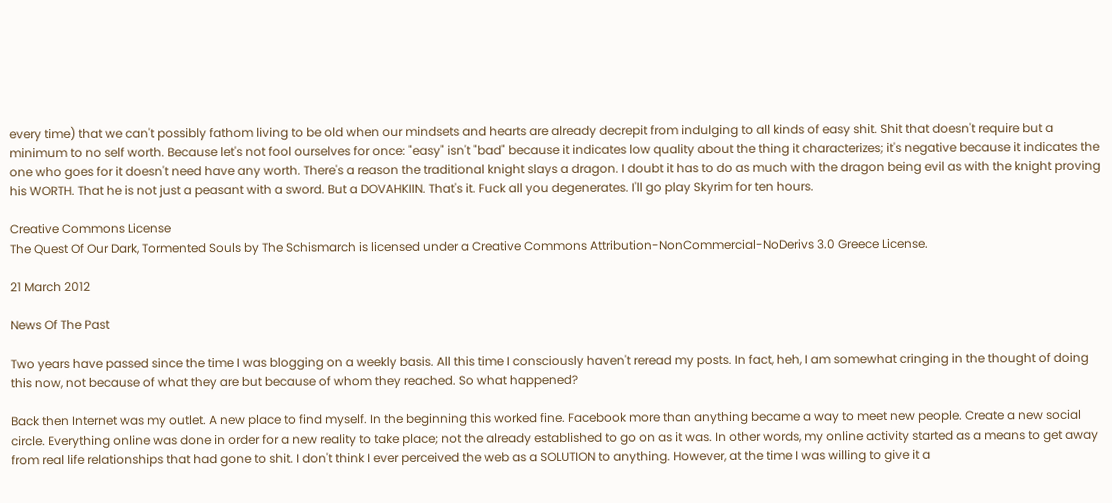every time) that we can't possibly fathom living to be old when our mindsets and hearts are already decrepit from indulging to all kinds of easy shit. Shit that doesn't require but a minimum to no self worth. Because let's not fool ourselves for once: "easy" isn't "bad" because it indicates low quality about the thing it characterizes; it's negative because it indicates the one who goes for it doesn't need have any worth. There's a reason the traditional knight slays a dragon. I doubt it has to do as much with the dragon being evil as with the knight proving his WORTH. That he is not just a peasant with a sword. But a DOVAHKIIN. That's it. Fuck all you degenerates. I'll go play Skyrim for ten hours.

Creative Commons License
The Quest Of Our Dark, Tormented Souls by The Schismarch is licensed under a Creative Commons Attribution-NonCommercial-NoDerivs 3.0 Greece License.

21 March 2012

News Of The Past

Two years have passed since the time I was blogging on a weekly basis. All this time I consciously haven't reread my posts. In fact, heh, I am somewhat cringing in the thought of doing this now, not because of what they are but because of whom they reached. So what happened?

Back then Internet was my outlet. A new place to find myself. In the beginning this worked fine. Facebook more than anything became a way to meet new people. Create a new social circle. Everything online was done in order for a new reality to take place; not the already established to go on as it was. In other words, my online activity started as a means to get away from real life relationships that had gone to shit. I don't think I ever perceived the web as a SOLUTION to anything. However, at the time I was willing to give it a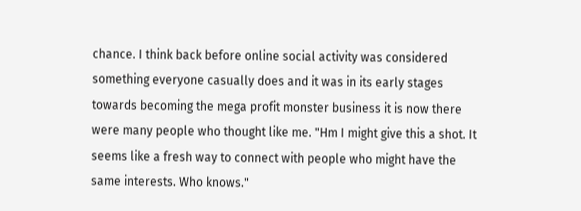chance. I think back before online social activity was considered something everyone casually does and it was in its early stages towards becoming the mega profit monster business it is now there were many people who thought like me. "Hm I might give this a shot. It seems like a fresh way to connect with people who might have the same interests. Who knows."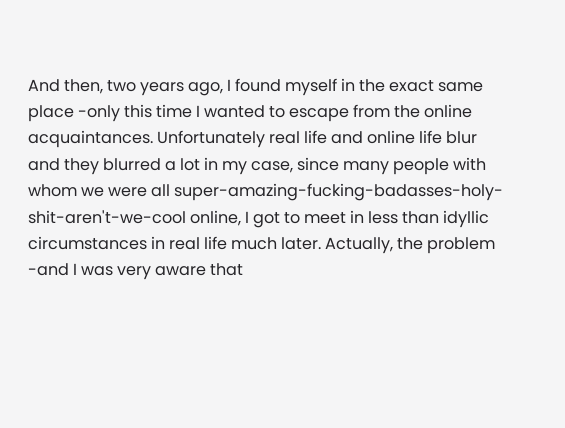And then, two years ago, I found myself in the exact same place -only this time I wanted to escape from the online acquaintances. Unfortunately real life and online life blur and they blurred a lot in my case, since many people with whom we were all super-amazing-fucking-badasses-holy-shit-aren't-we-cool online, I got to meet in less than idyllic circumstances in real life much later. Actually, the problem -and I was very aware that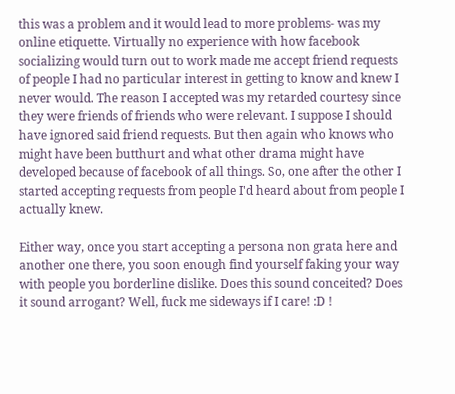this was a problem and it would lead to more problems- was my online etiquette. Virtually no experience with how facebook socializing would turn out to work made me accept friend requests of people I had no particular interest in getting to know and knew I never would. The reason I accepted was my retarded courtesy since they were friends of friends who were relevant. I suppose I should have ignored said friend requests. But then again who knows who might have been butthurt and what other drama might have developed because of facebook of all things. So, one after the other I started accepting requests from people I'd heard about from people I actually knew.

Either way, once you start accepting a persona non grata here and another one there, you soon enough find yourself faking your way with people you borderline dislike. Does this sound conceited? Does it sound arrogant? Well, fuck me sideways if I care! :D !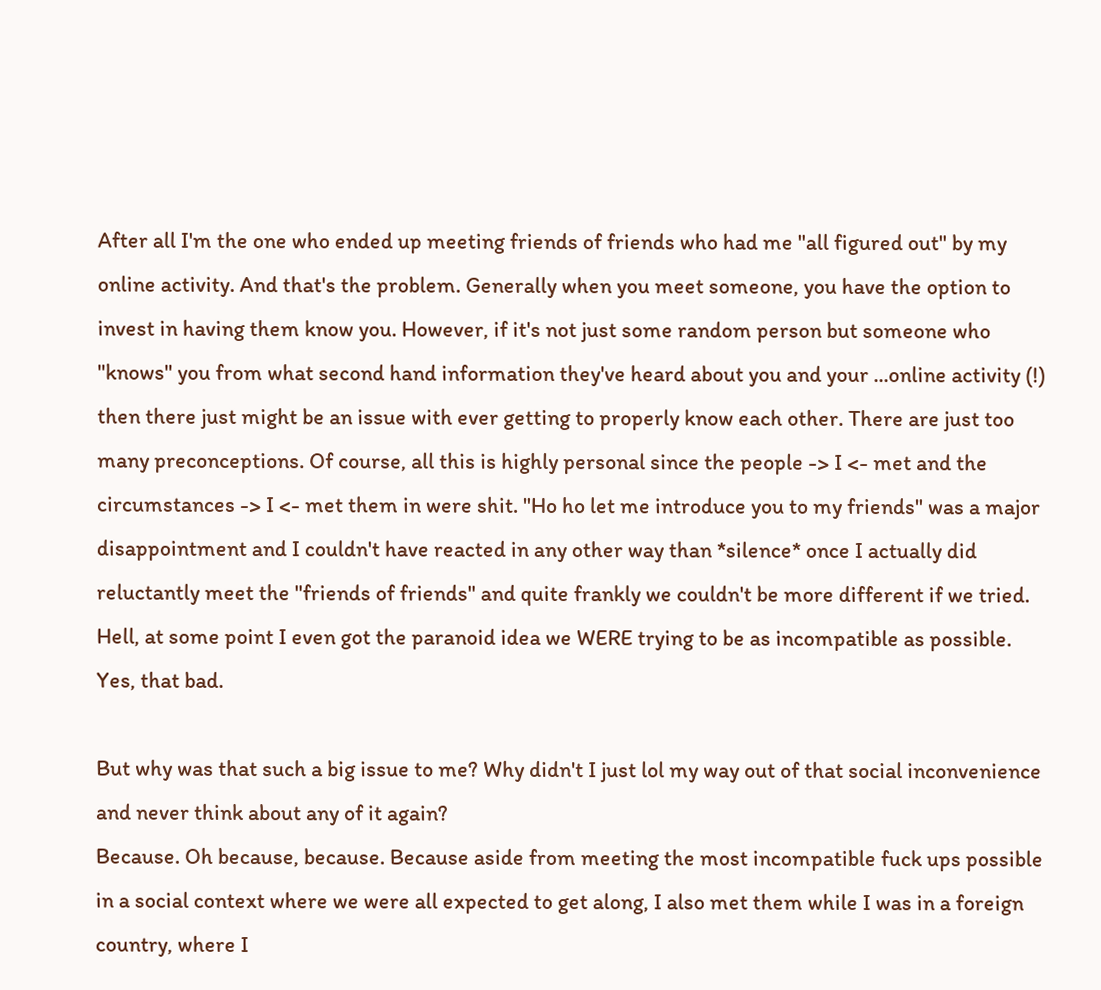After all I'm the one who ended up meeting friends of friends who had me "all figured out" by my online activity. And that's the problem. Generally when you meet someone, you have the option to invest in having them know you. However, if it's not just some random person but someone who "knows" you from what second hand information they've heard about you and your ...online activity (!) then there just might be an issue with ever getting to properly know each other. There are just too many preconceptions. Of course, all this is highly personal since the people -> I <- met and the circumstances -> I <- met them in were shit. "Ho ho let me introduce you to my friends" was a major disappointment and I couldn't have reacted in any other way than *silence* once I actually did reluctantly meet the "friends of friends" and quite frankly we couldn't be more different if we tried. Hell, at some point I even got the paranoid idea we WERE trying to be as incompatible as possible. Yes, that bad.

But why was that such a big issue to me? Why didn't I just lol my way out of that social inconvenience and never think about any of it again?
Because. Oh because, because. Because aside from meeting the most incompatible fuck ups possible in a social context where we were all expected to get along, I also met them while I was in a foreign country, where I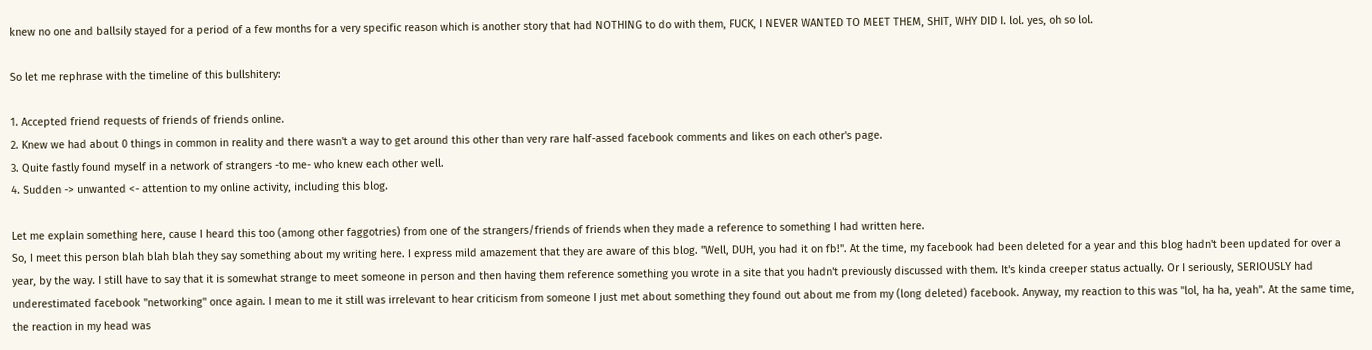knew no one and ballsily stayed for a period of a few months for a very specific reason which is another story that had NOTHING to do with them, FUCK, I NEVER WANTED TO MEET THEM, SHIT, WHY DID I. lol. yes, oh so lol.

So let me rephrase with the timeline of this bullshitery:

1. Accepted friend requests of friends of friends online.
2. Knew we had about 0 things in common in reality and there wasn't a way to get around this other than very rare half-assed facebook comments and likes on each other's page.
3. Quite fastly found myself in a network of strangers -to me- who knew each other well.
4. Sudden -> unwanted <- attention to my online activity, including this blog.

Let me explain something here, cause I heard this too (among other faggotries) from one of the strangers/friends of friends when they made a reference to something I had written here.
So, I meet this person blah blah blah they say something about my writing here. I express mild amazement that they are aware of this blog. "Well, DUH, you had it on fb!". At the time, my facebook had been deleted for a year and this blog hadn't been updated for over a year, by the way. I still have to say that it is somewhat strange to meet someone in person and then having them reference something you wrote in a site that you hadn't previously discussed with them. It's kinda creeper status actually. Or I seriously, SERIOUSLY had underestimated facebook "networking" once again. I mean to me it still was irrelevant to hear criticism from someone I just met about something they found out about me from my (long deleted) facebook. Anyway, my reaction to this was "lol, ha ha, yeah". At the same time, the reaction in my head was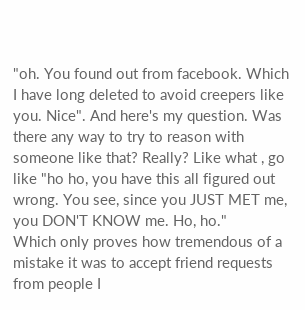"oh. You found out from facebook. Which I have long deleted to avoid creepers like you. Nice". And here's my question. Was there any way to try to reason with someone like that? Really? Like what , go like "ho ho, you have this all figured out wrong. You see, since you JUST MET me, you DON'T KNOW me. Ho, ho."
Which only proves how tremendous of a mistake it was to accept friend requests from people I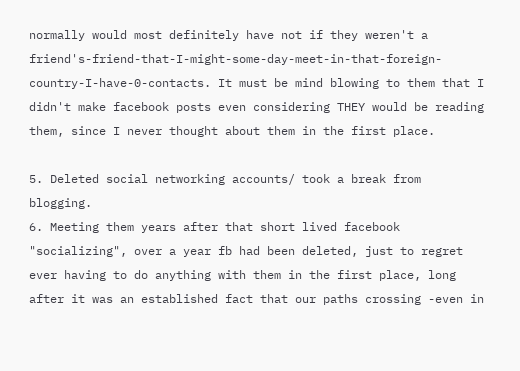normally would most definitely have not if they weren't a friend's-friend-that-I-might-some-day-meet-in-that-foreign-country-I-have-0-contacts. It must be mind blowing to them that I didn't make facebook posts even considering THEY would be reading them, since I never thought about them in the first place.

5. Deleted social networking accounts/ took a break from blogging.
6. Meeting them years after that short lived facebook "socializing", over a year fb had been deleted, just to regret ever having to do anything with them in the first place, long after it was an established fact that our paths crossing -even in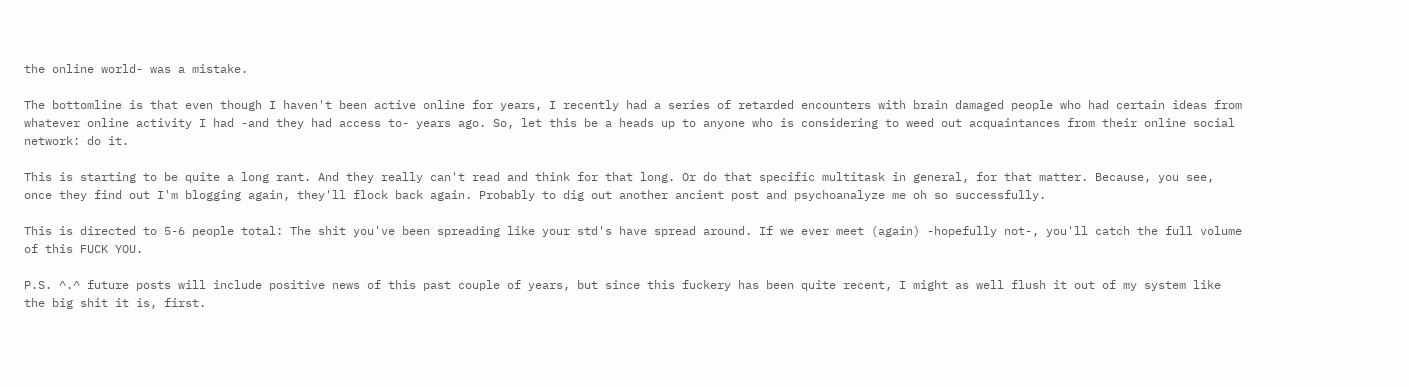the online world- was a mistake.

The bottomline is that even though I haven't been active online for years, I recently had a series of retarded encounters with brain damaged people who had certain ideas from whatever online activity I had -and they had access to- years ago. So, let this be a heads up to anyone who is considering to weed out acquaintances from their online social network: do it.

This is starting to be quite a long rant. And they really can't read and think for that long. Or do that specific multitask in general, for that matter. Because, you see, once they find out I'm blogging again, they'll flock back again. Probably to dig out another ancient post and psychoanalyze me oh so successfully.

This is directed to 5-6 people total: The shit you've been spreading like your std's have spread around. If we ever meet (again) -hopefully not-, you'll catch the full volume of this FUCK YOU.

P.S. ^.^ future posts will include positive news of this past couple of years, but since this fuckery has been quite recent, I might as well flush it out of my system like the big shit it is, first.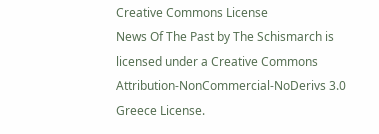Creative Commons License
News Of The Past by The Schismarch is licensed under a Creative Commons Attribution-NonCommercial-NoDerivs 3.0 Greece License.